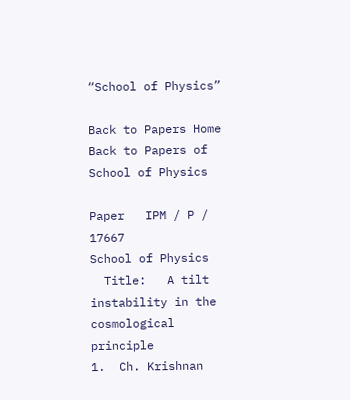“School of Physics”

Back to Papers Home
Back to Papers of School of Physics

Paper   IPM / P / 17667
School of Physics
  Title:   A tilt instability in the cosmological principle
1.  Ch. Krishnan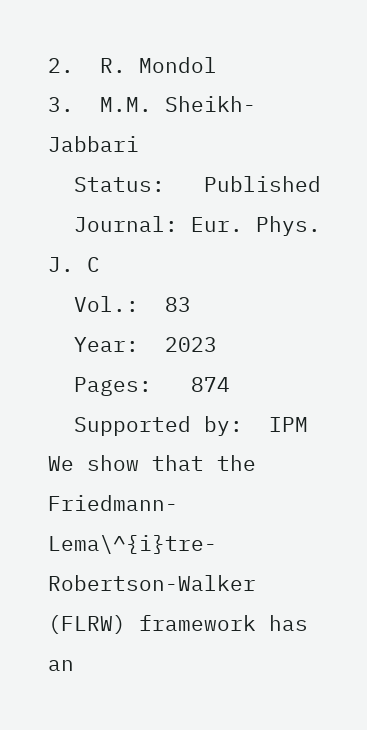2.  R. Mondol
3.  M.M. Sheikh-Jabbari
  Status:   Published
  Journal: Eur. Phys. J. C
  Vol.:  83
  Year:  2023
  Pages:   874
  Supported by:  IPM
We show that the Friedmann-Lema\^{i}tre-Robertson-Walker (FLRW) framework has an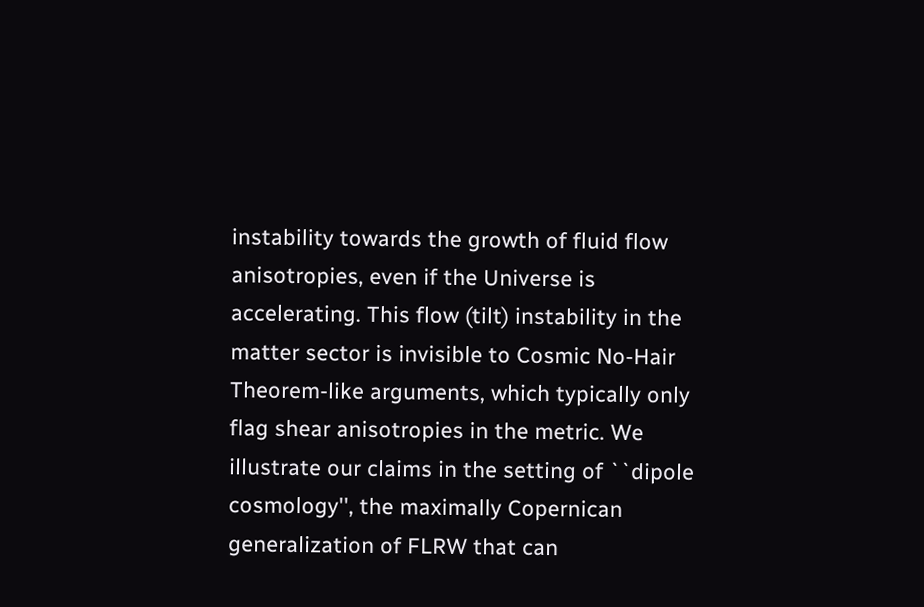instability towards the growth of fluid flow anisotropies, even if the Universe is accelerating. This flow (tilt) instability in the matter sector is invisible to Cosmic No-Hair Theorem-like arguments, which typically only flag shear anisotropies in the metric. We illustrate our claims in the setting of ``dipole cosmology'', the maximally Copernican generalization of FLRW that can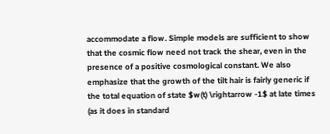accommodate a flow. Simple models are sufficient to show that the cosmic flow need not track the shear, even in the presence of a positive cosmological constant. We also emphasize that the growth of the tilt hair is fairly generic if the total equation of state $w(t) \rightarrow -1$ at late times (as it does in standard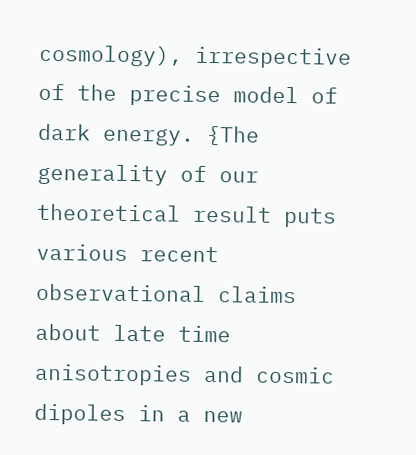cosmology), irrespective of the precise model of dark energy. {The generality of our theoretical result puts various recent observational claims about late time anisotropies and cosmic dipoles in a new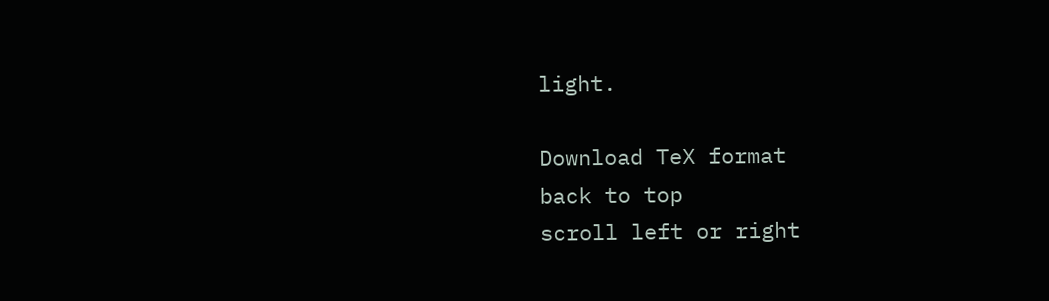light.

Download TeX format
back to top
scroll left or right